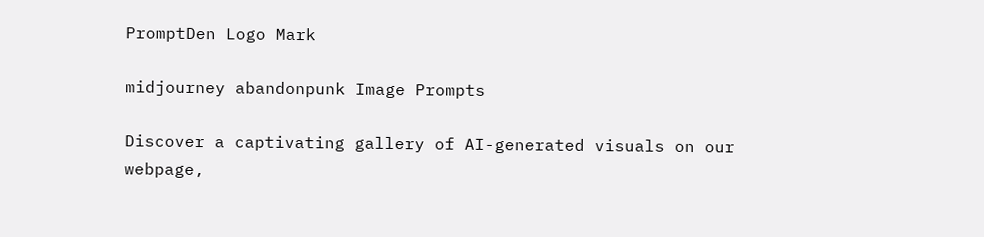PromptDen Logo Mark

midjourney abandonpunk Image Prompts

Discover a captivating gallery of AI-generated visuals on our webpage,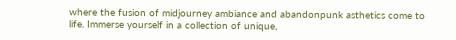where the fusion of midjourney ambiance and abandonpunk asthetics come to life. Immerse yourself in a collection of unique,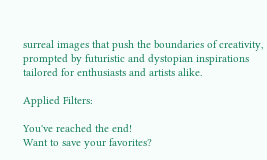surreal images that push the boundaries of creativity, prompted by futuristic and dystopian inspirations tailored for enthusiasts and artists alike.

Applied Filters:

You've reached the end!
Want to save your favorites?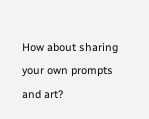How about sharing your own prompts and art?